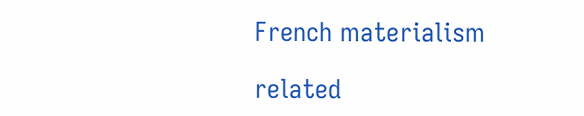French materialism

related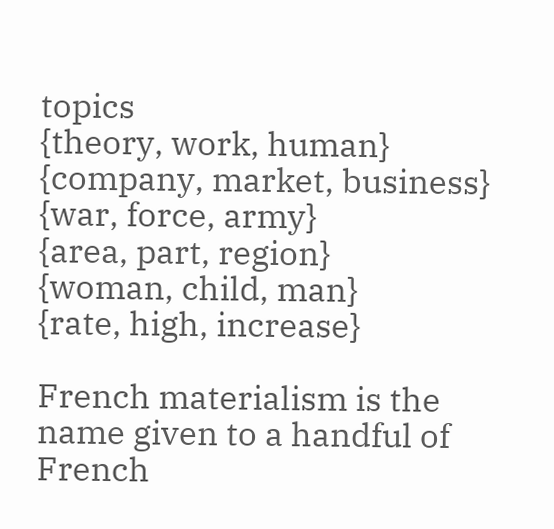topics
{theory, work, human}
{company, market, business}
{war, force, army}
{area, part, region}
{woman, child, man}
{rate, high, increase}

French materialism is the name given to a handful of French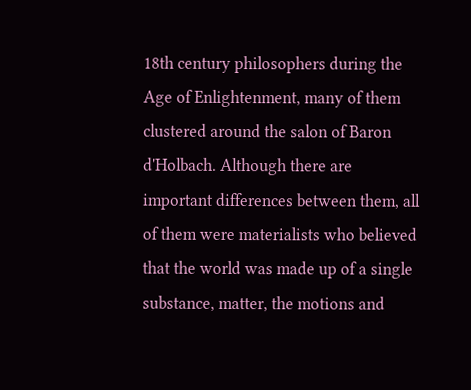18th century philosophers during the Age of Enlightenment, many of them clustered around the salon of Baron d'Holbach. Although there are important differences between them, all of them were materialists who believed that the world was made up of a single substance, matter, the motions and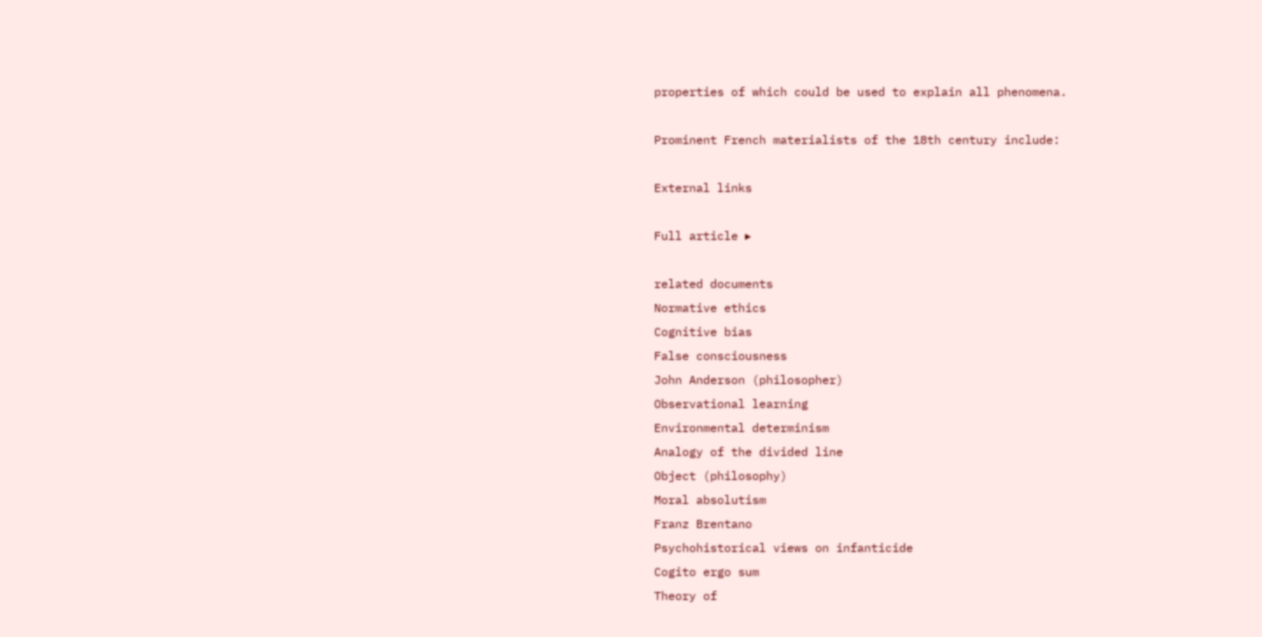properties of which could be used to explain all phenomena.

Prominent French materialists of the 18th century include:

External links

Full article ▸

related documents
Normative ethics
Cognitive bias
False consciousness
John Anderson (philosopher)
Observational learning
Environmental determinism
Analogy of the divided line
Object (philosophy)
Moral absolutism
Franz Brentano
Psychohistorical views on infanticide
Cogito ergo sum
Theory of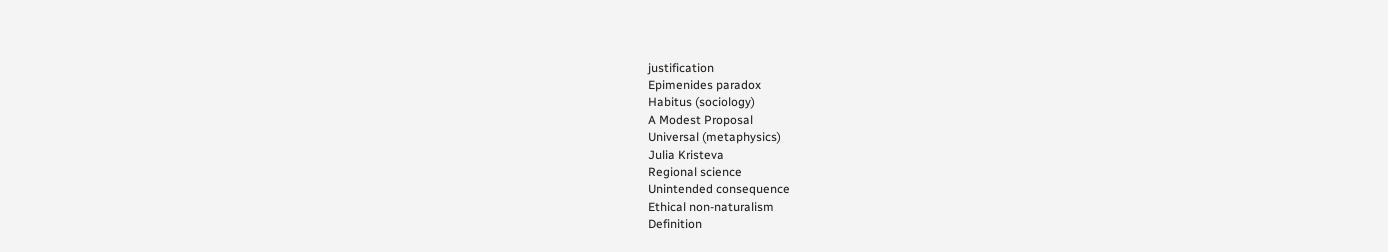justification
Epimenides paradox
Habitus (sociology)
A Modest Proposal
Universal (metaphysics)
Julia Kristeva
Regional science
Unintended consequence
Ethical non-naturalism
Definition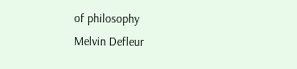of philosophy
Melvin Defleur